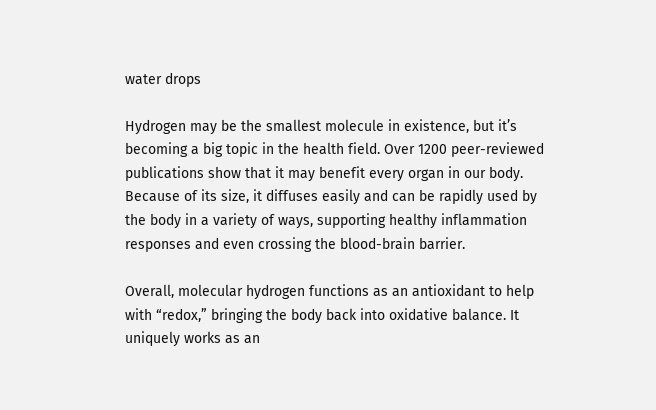water drops

Hydrogen may be the smallest molecule in existence, but it’s becoming a big topic in the health field. Over 1200 peer-reviewed publications show that it may benefit every organ in our body. Because of its size, it diffuses easily and can be rapidly used by the body in a variety of ways, supporting healthy inflammation responses and even crossing the blood-brain barrier.

Overall, molecular hydrogen functions as an antioxidant to help with “redox,” bringing the body back into oxidative balance. It uniquely works as an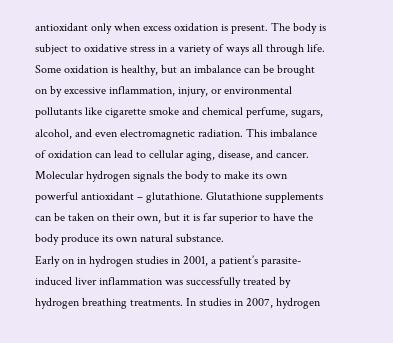antioxidant only when excess oxidation is present. The body is subject to oxidative stress in a variety of ways all through life. Some oxidation is healthy, but an imbalance can be brought on by excessive inflammation, injury, or environmental pollutants like cigarette smoke and chemical perfume, sugars, alcohol, and even electromagnetic radiation. This imbalance of oxidation can lead to cellular aging, disease, and cancer. Molecular hydrogen signals the body to make its own powerful antioxidant – glutathione. Glutathione supplements can be taken on their own, but it is far superior to have the body produce its own natural substance.
Early on in hydrogen studies in 2001, a patient’s parasite-induced liver inflammation was successfully treated by hydrogen breathing treatments. In studies in 2007, hydrogen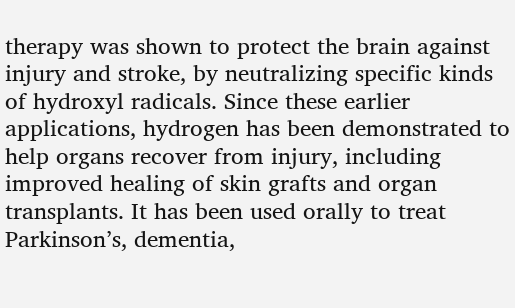therapy was shown to protect the brain against injury and stroke, by neutralizing specific kinds of hydroxyl radicals. Since these earlier applications, hydrogen has been demonstrated to help organs recover from injury, including improved healing of skin grafts and organ transplants. It has been used orally to treat Parkinson’s, dementia,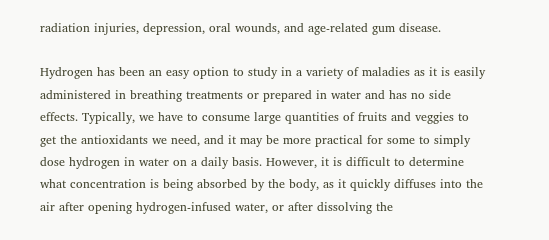radiation injuries, depression, oral wounds, and age-related gum disease.

Hydrogen has been an easy option to study in a variety of maladies as it is easily administered in breathing treatments or prepared in water and has no side effects. Typically, we have to consume large quantities of fruits and veggies to get the antioxidants we need, and it may be more practical for some to simply dose hydrogen in water on a daily basis. However, it is difficult to determine what concentration is being absorbed by the body, as it quickly diffuses into the air after opening hydrogen-infused water, or after dissolving the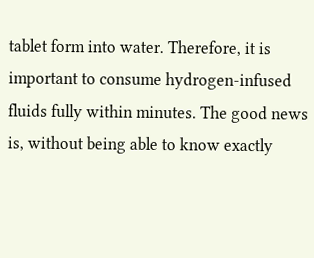tablet form into water. Therefore, it is important to consume hydrogen-infused fluids fully within minutes. The good news is, without being able to know exactly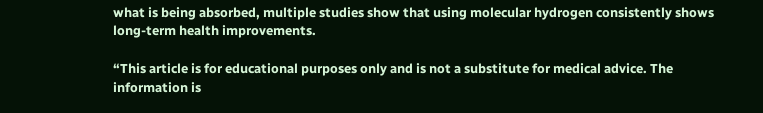what is being absorbed, multiple studies show that using molecular hydrogen consistently shows long-term health improvements.

“This article is for educational purposes only and is not a substitute for medical advice. The information is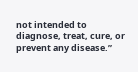not intended to diagnose, treat, cure, or prevent any disease.”